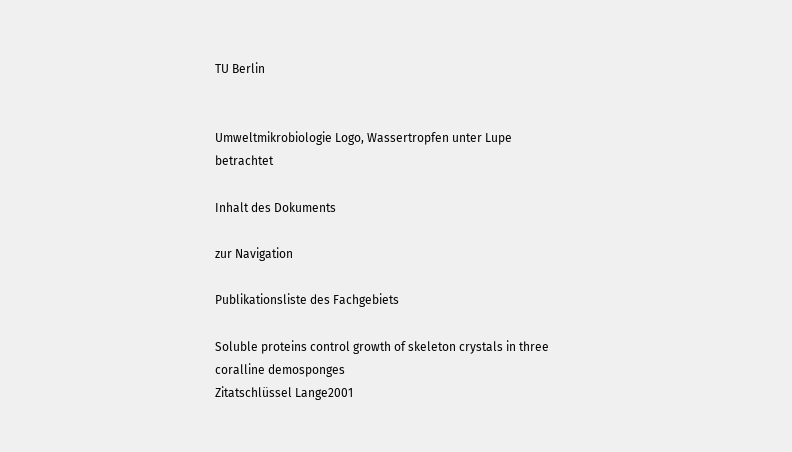TU Berlin


Umweltmikrobiologie Logo, Wassertropfen unter Lupe betrachtet

Inhalt des Dokuments

zur Navigation

Publikationsliste des Fachgebiets

Soluble proteins control growth of skeleton crystals in three coralline demosponges
Zitatschlüssel Lange2001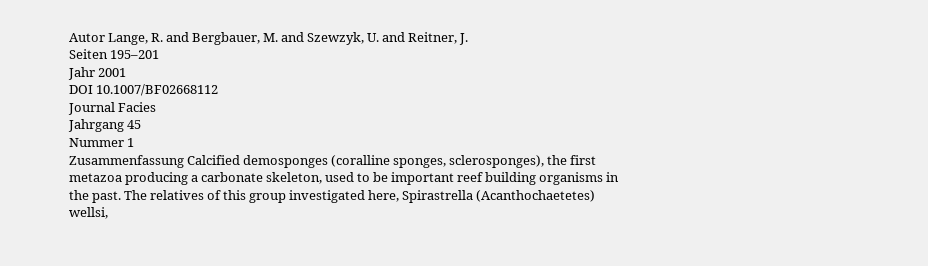Autor Lange, R. and Bergbauer, M. and Szewzyk, U. and Reitner, J.
Seiten 195–201
Jahr 2001
DOI 10.1007/BF02668112
Journal Facies
Jahrgang 45
Nummer 1
Zusammenfassung Calcified demosponges (coralline sponges, sclerosponges), the first metazoa producing a carbonate skeleton, used to be important reef building organisms in the past. The relatives of this group investigated here, Spirastrella (Acanthochaetetes) wellsi,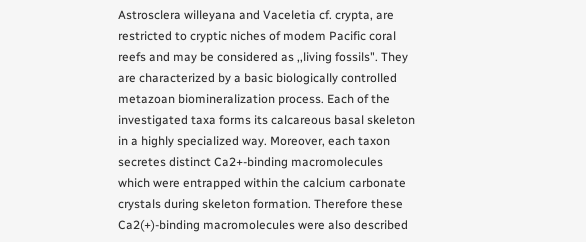Astrosclera willeyana and Vaceletia cf. crypta, are restricted to cryptic niches of modem Pacific coral reefs and may be considered as ,,living fossils". They are characterized by a basic biologically controlled metazoan biomineralization process. Each of the investigated taxa forms its calcareous basal skeleton in a highly specialized way. Moreover, each taxon secretes distinct Ca2+-binding macromolecules which were entrapped within the calcium carbonate crystals during skeleton formation. Therefore these Ca2(+)-binding macromolecules were also described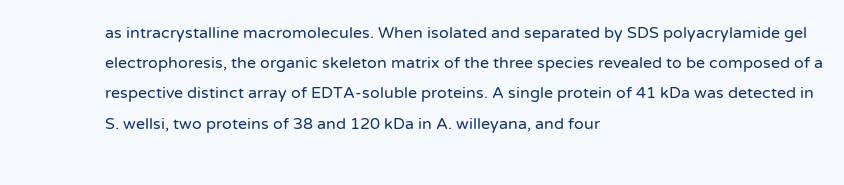as intracrystalline macromolecules. When isolated and separated by SDS polyacrylamide gel electrophoresis, the organic skeleton matrix of the three species revealed to be composed of a respective distinct array of EDTA-soluble proteins. A single protein of 41 kDa was detected in S. wellsi, two proteins of 38 and 120 kDa in A. willeyana, and four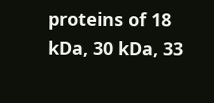proteins of 18 kDa, 30 kDa, 33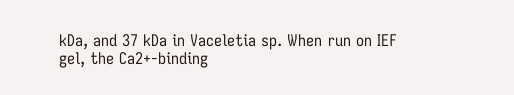kDa, and 37 kDa in Vaceletia sp. When run on IEF gel, the Ca2+-binding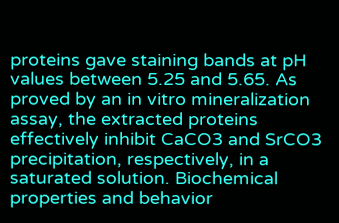proteins gave staining bands at pH values between 5.25 and 5.65. As proved by an in vitro mineralization assay, the extracted proteins effectively inhibit CaCO3 and SrCO3 precipitation, respectively, in a saturated solution. Biochemical properties and behavior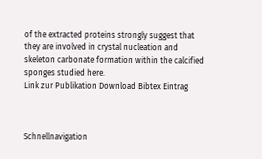of the extracted proteins strongly suggest that they are involved in crystal nucleation and skeleton carbonate formation within the calcified sponges studied here.
Link zur Publikation Download Bibtex Eintrag



Schnellnavigation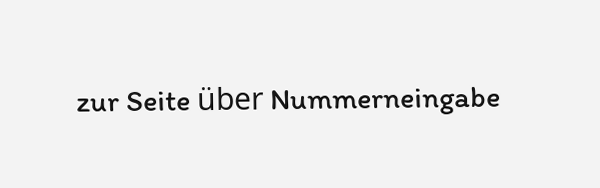zur Seite über Nummerneingabe